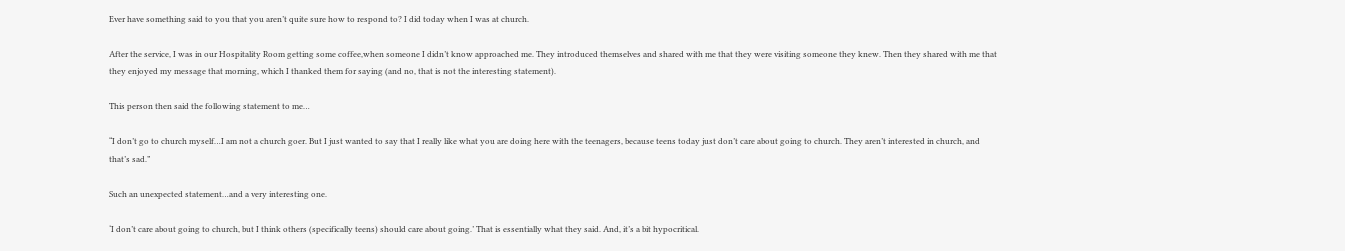Ever have something said to you that you aren’t quite sure how to respond to? I did today when I was at church.

After the service, I was in our Hospitality Room getting some coffee,when someone I didn’t know approached me. They introduced themselves and shared with me that they were visiting someone they knew. Then they shared with me that they enjoyed my message that morning, which I thanked them for saying (and no, that is not the interesting statement).

This person then said the following statement to me…

“I don’t go to church myself…I am not a church goer. But I just wanted to say that I really like what you are doing here with the teenagers, because teens today just don’t care about going to church. They aren’t interested in church, and that’s sad.”

Such an unexpected statement…and a very interesting one.

‘I don’t care about going to church, but I think others (specifically teens) should care about going.’ That is essentially what they said. And, it’s a bit hypocritical.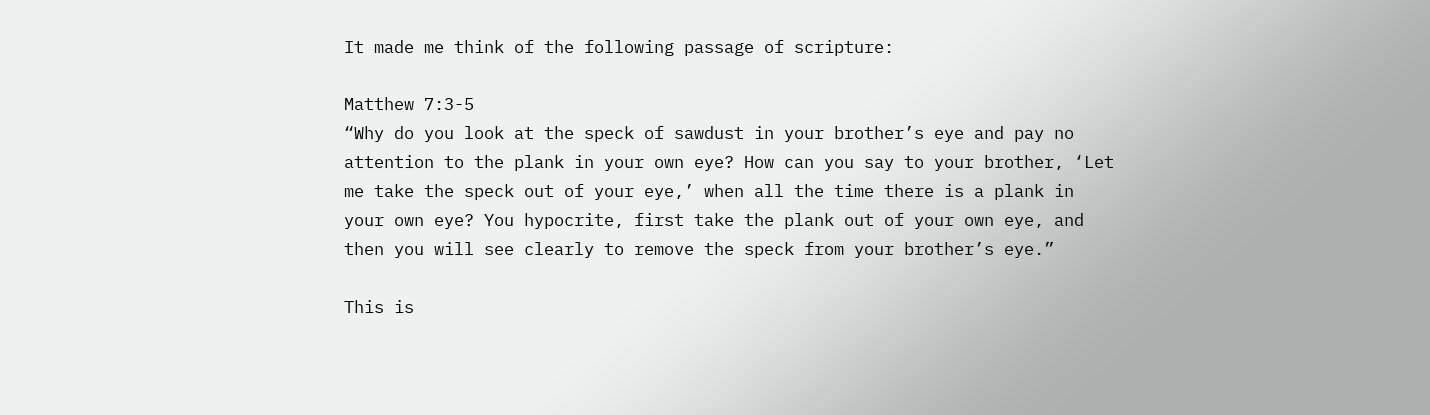It made me think of the following passage of scripture:

Matthew 7:3-5
“Why do you look at the speck of sawdust in your brother’s eye and pay no attention to the plank in your own eye? How can you say to your brother, ‘Let me take the speck out of your eye,’ when all the time there is a plank in your own eye? You hypocrite, first take the plank out of your own eye, and then you will see clearly to remove the speck from your brother’s eye.”

This is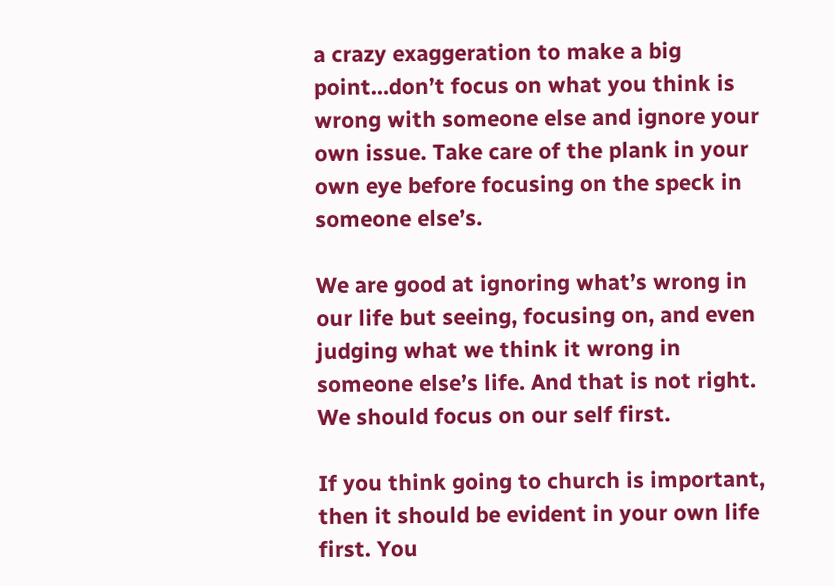a crazy exaggeration to make a big point…don’t focus on what you think is wrong with someone else and ignore your own issue. Take care of the plank in your own eye before focusing on the speck in someone else’s.

We are good at ignoring what’s wrong in our life but seeing, focusing on, and even judging what we think it wrong in someone else’s life. And that is not right. We should focus on our self first.

If you think going to church is important, then it should be evident in your own life first. You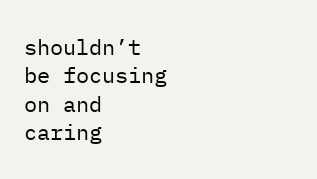shouldn’t be focusing on and caring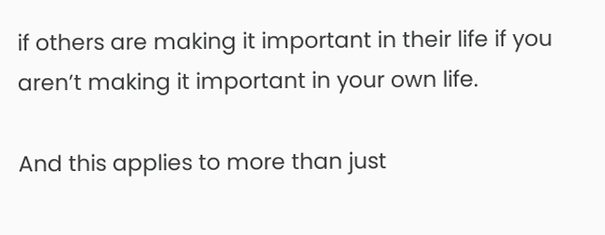if others are making it important in their life if you aren’t making it important in your own life.

And this applies to more than just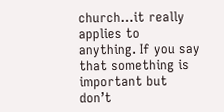church…it really applies to anything. If you say that something is important but don’t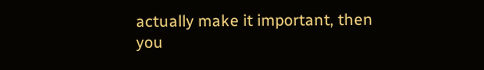actually make it important, then you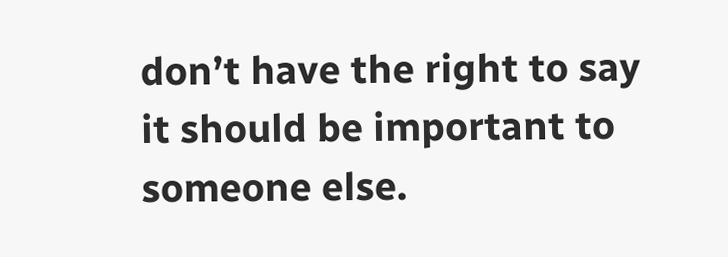don’t have the right to say it should be important to someone else.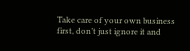Take care of your own business first, don’t just ignore it and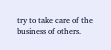try to take care of the business of others.